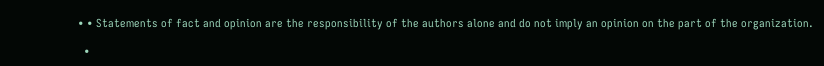• • Statements of fact and opinion are the responsibility of the authors alone and do not imply an opinion on the part of the organization.

  •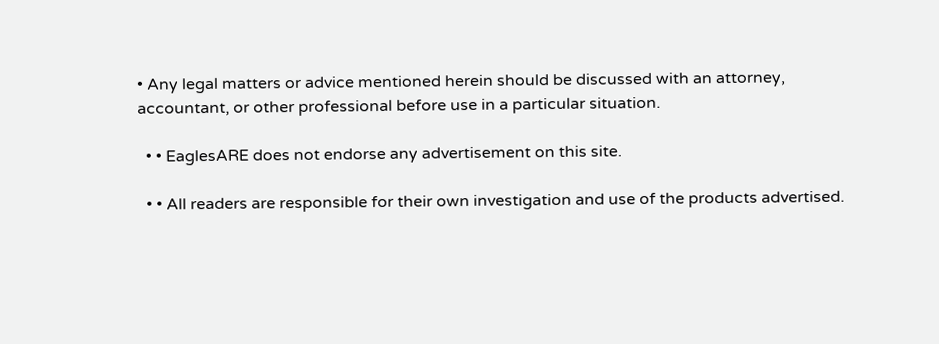• Any legal matters or advice mentioned herein should be discussed with an attorney, accountant, or other professional before use in a particular situation.

  • • EaglesARE does not endorse any advertisement on this site.

  • • All readers are responsible for their own investigation and use of the products advertised.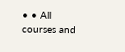• • All courses and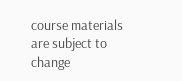course materials are subject to change